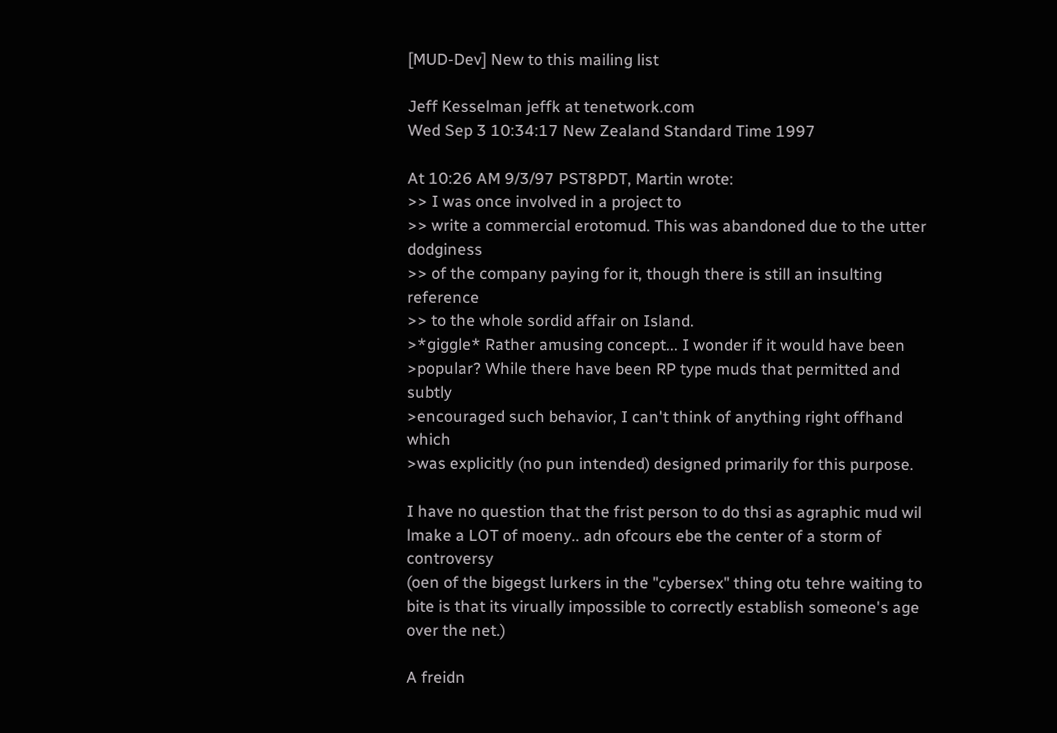[MUD-Dev] New to this mailing list

Jeff Kesselman jeffk at tenetwork.com
Wed Sep 3 10:34:17 New Zealand Standard Time 1997

At 10:26 AM 9/3/97 PST8PDT, Martin wrote:
>> I was once involved in a project to
>> write a commercial erotomud. This was abandoned due to the utter dodginess
>> of the company paying for it, though there is still an insulting reference
>> to the whole sordid affair on Island.
>*giggle* Rather amusing concept... I wonder if it would have been
>popular? While there have been RP type muds that permitted and subtly
>encouraged such behavior, I can't think of anything right offhand which
>was explicitly (no pun intended) designed primarily for this purpose.

I have no question that the frist person to do thsi as agraphic mud wil
lmake a LOT of moeny.. adn ofcours ebe the center of a storm of controversy
(oen of the bigegst lurkers in the "cybersex" thing otu tehre waiting to
bite is that its virually impossible to correctly establish someone's age
over the net.)

A freidn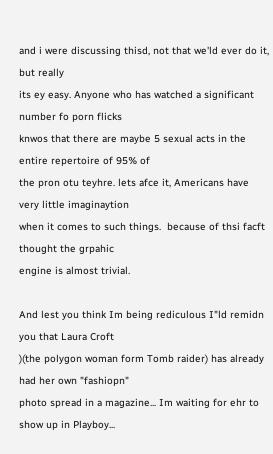and i were discussing thisd, not that we'ld ever do it, but really
its ey easy. Anyone who has watched a significant number fo porn flicks
knwos that there are maybe 5 sexual acts in the entire repertoire of 95% of
the pron otu teyhre. lets afce it, Americans have very little imaginaytion
when it comes to such things.  because of thsi facft thought the grpahic
engine is almost trivial.

And lest you think Im being rediculous I"ld remidn you that Laura Croft
)(the polygon woman form Tomb raider) has already had her own "fashiopn"
photo spread in a magazine... Im waiting for ehr to show up in Playboy...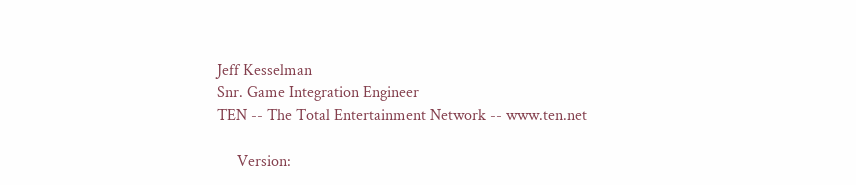Jeff Kesselman
Snr. Game Integration Engineer
TEN -- The Total Entertainment Network -- www.ten.net

     Version: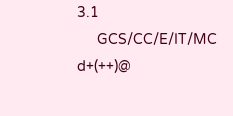3.1
     GCS/CC/E/IT/MC d+(++)@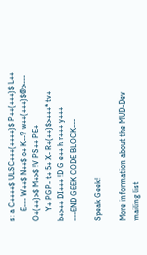s: a C++++$ ULSC+++(++++)$ P++(+++)$ L++
     E--- W++$ N++$ o+ K--? w++(+++)$@>--- O+(++)>$ M+>$ !V PS++ PE+
     Y+ PGP- t+ 5+ X- R+(++)$>+++* tv+ b+>++ DI+++ !D G e++ h r+++ y+++
---END GEEK CODE BLOCK---

Speak Geek!

More information about the MUD-Dev mailing list